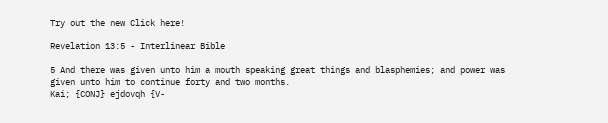Try out the new Click here!

Revelation 13:5 - Interlinear Bible

5 And there was given unto him a mouth speaking great things and blasphemies; and power was given unto him to continue forty and two months.
Kai; {CONJ} ejdovqh {V-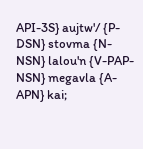API-3S} aujtw'/ {P-DSN} stovma {N-NSN} lalou'n {V-PAP-NSN} megavla {A-APN} kai;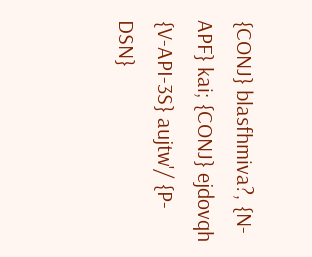{CONJ} blasfhmiva?, {N-APF} kai; {CONJ} ejdovqh {V-API-3S} aujtw'/ {P-DSN}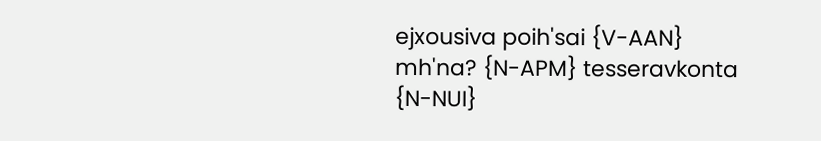ejxousiva poih'sai {V-AAN} mh'na? {N-APM} tesseravkonta {N-NUI}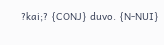?kai;? {CONJ} duvo. {N-NUI}